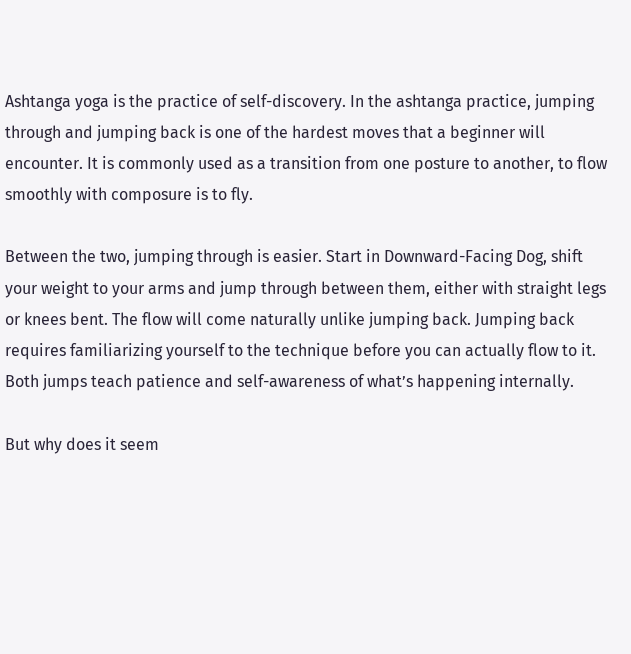Ashtanga yoga is the practice of self-discovery. In the ashtanga practice, jumping through and jumping back is one of the hardest moves that a beginner will encounter. It is commonly used as a transition from one posture to another, to flow smoothly with composure is to fly.

Between the two, jumping through is easier. Start in Downward-Facing Dog, shift your weight to your arms and jump through between them, either with straight legs or knees bent. The flow will come naturally unlike jumping back. Jumping back requires familiarizing yourself to the technique before you can actually flow to it. Both jumps teach patience and self-awareness of what’s happening internally.

But why does it seem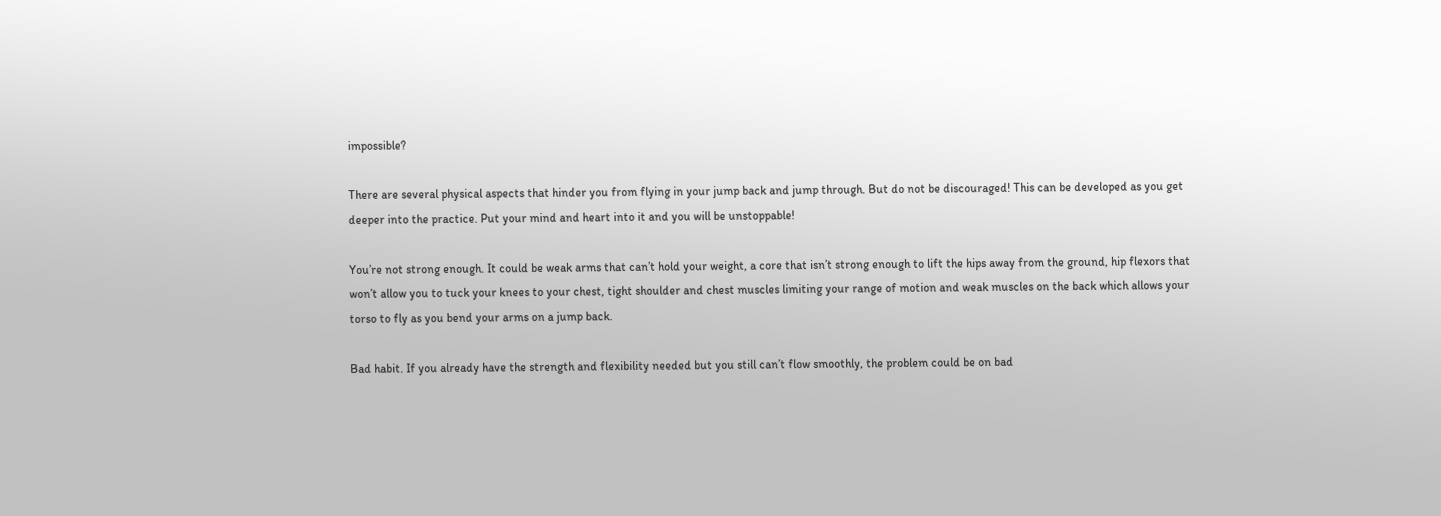impossible?

There are several physical aspects that hinder you from flying in your jump back and jump through. But do not be discouraged! This can be developed as you get deeper into the practice. Put your mind and heart into it and you will be unstoppable!

You’re not strong enough. It could be weak arms that can’t hold your weight, a core that isn’t strong enough to lift the hips away from the ground, hip flexors that won’t allow you to tuck your knees to your chest, tight shoulder and chest muscles limiting your range of motion and weak muscles on the back which allows your torso to fly as you bend your arms on a jump back.

Bad habit. If you already have the strength and flexibility needed but you still can’t flow smoothly, the problem could be on bad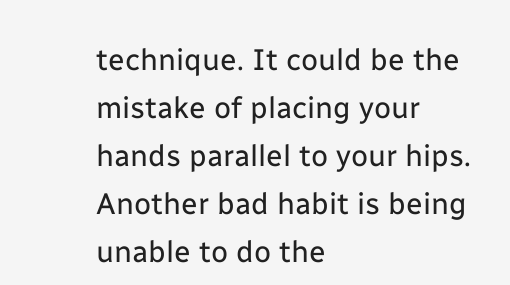technique. It could be the mistake of placing your hands parallel to your hips. Another bad habit is being unable to do the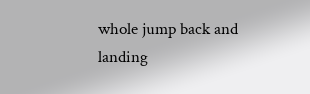whole jump back and landing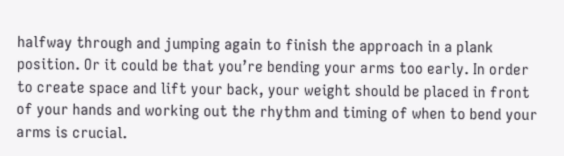halfway through and jumping again to finish the approach in a plank position. Or it could be that you’re bending your arms too early. In order to create space and lift your back, your weight should be placed in front of your hands and working out the rhythm and timing of when to bend your arms is crucial.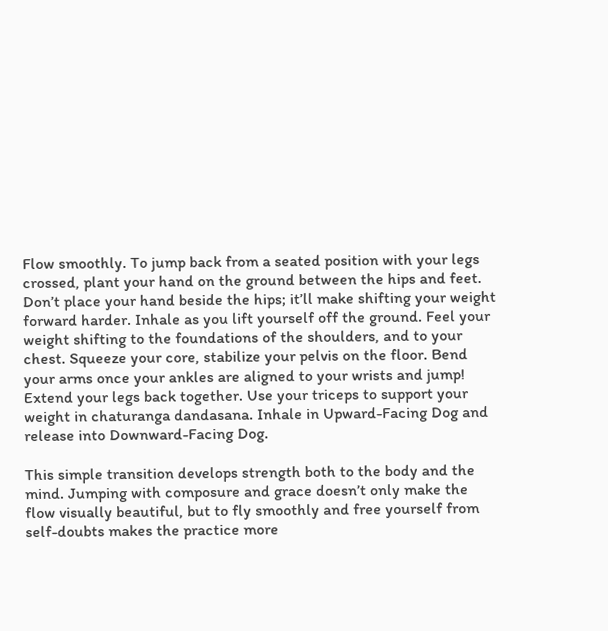Flow smoothly. To jump back from a seated position with your legs crossed, plant your hand on the ground between the hips and feet. Don’t place your hand beside the hips; it’ll make shifting your weight forward harder. Inhale as you lift yourself off the ground. Feel your weight shifting to the foundations of the shoulders, and to your chest. Squeeze your core, stabilize your pelvis on the floor. Bend your arms once your ankles are aligned to your wrists and jump! Extend your legs back together. Use your triceps to support your weight in chaturanga dandasana. Inhale in Upward-Facing Dog and release into Downward-Facing Dog.

This simple transition develops strength both to the body and the mind. Jumping with composure and grace doesn’t only make the flow visually beautiful, but to fly smoothly and free yourself from self-doubts makes the practice more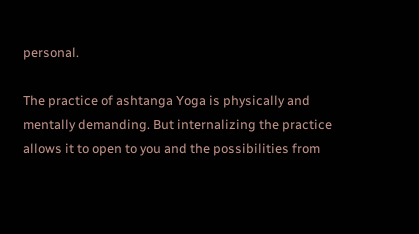personal.

The practice of ashtanga Yoga is physically and mentally demanding. But internalizing the practice allows it to open to you and the possibilities from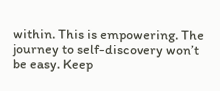within. This is empowering. The journey to self-discovery won’t be easy. Keep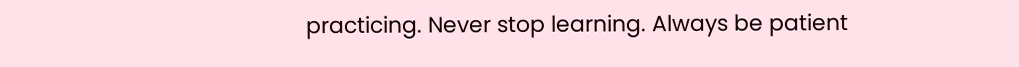practicing. Never stop learning. Always be patient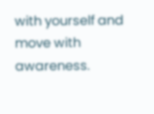with yourself and move with awareness.